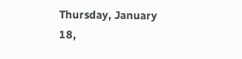Thursday, January 18,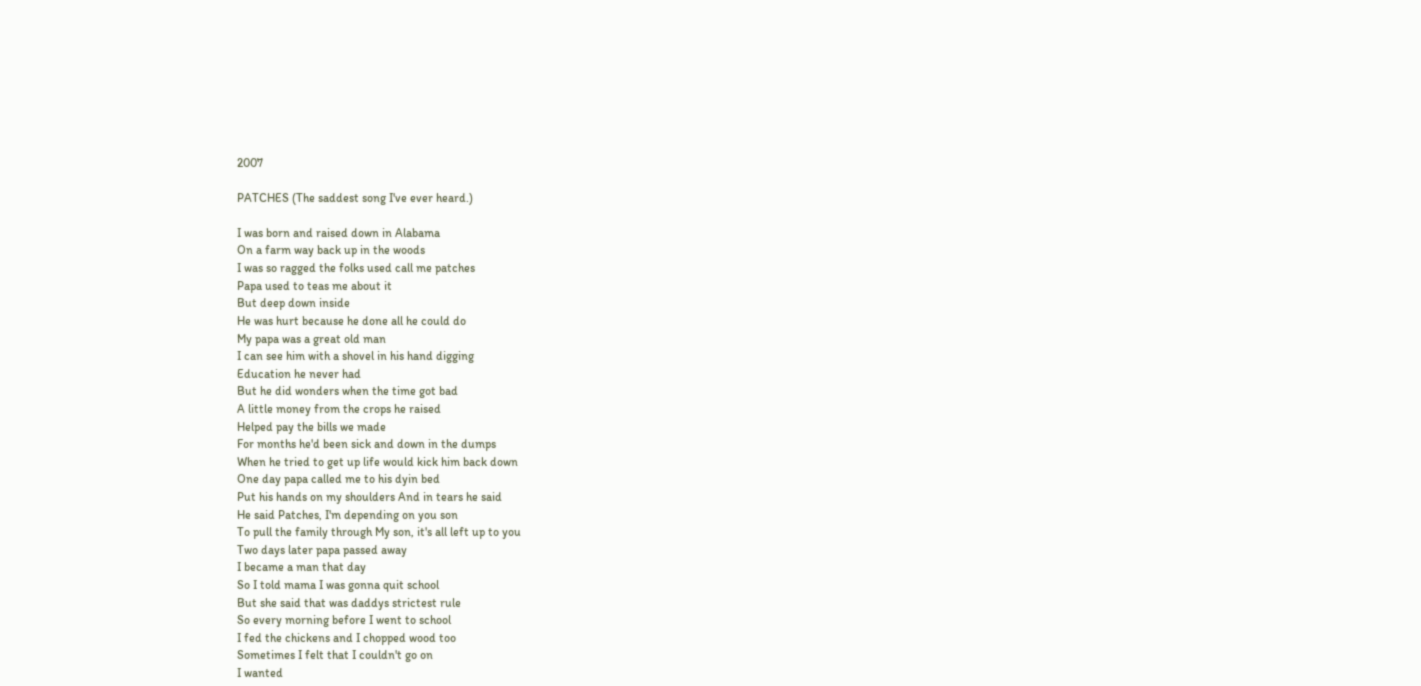2007

PATCHES (The saddest song I've ever heard.)

I was born and raised down in Alabama
On a farm way back up in the woods
I was so ragged the folks used call me patches
Papa used to teas me about it
But deep down inside
He was hurt because he done all he could do
My papa was a great old man
I can see him with a shovel in his hand digging
Education he never had
But he did wonders when the time got bad
A little money from the crops he raised
Helped pay the bills we made
For months he'd been sick and down in the dumps
When he tried to get up life would kick him back down
One day papa called me to his dyin bed
Put his hands on my shoulders And in tears he said
He said Patches, I'm depending on you son
To pull the family through My son, it's all left up to you
Two days later papa passed away
I became a man that day
So I told mama I was gonna quit school
But she said that was daddys strictest rule
So every morning before I went to school
I fed the chickens and I chopped wood too
Sometimes I felt that I couldn't go on
I wanted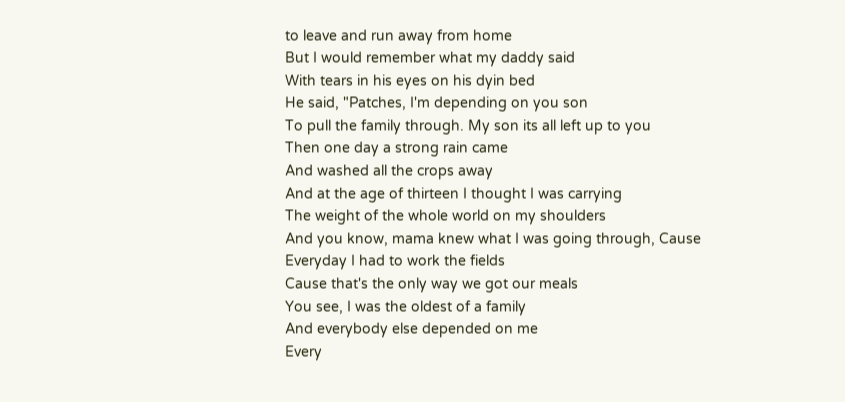to leave and run away from home
But I would remember what my daddy said
With tears in his eyes on his dyin bed
He said, "Patches, I'm depending on you son
To pull the family through. My son its all left up to you
Then one day a strong rain came
And washed all the crops away
And at the age of thirteen I thought I was carrying
The weight of the whole world on my shoulders
And you know, mama knew what I was going through, Cause
Everyday I had to work the fields
Cause that's the only way we got our meals
You see, I was the oldest of a family
And everybody else depended on me
Every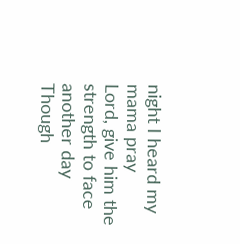night I heard my mama pray
Lord, give him the strength to face another day
Though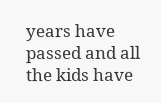years have passed and all the kids have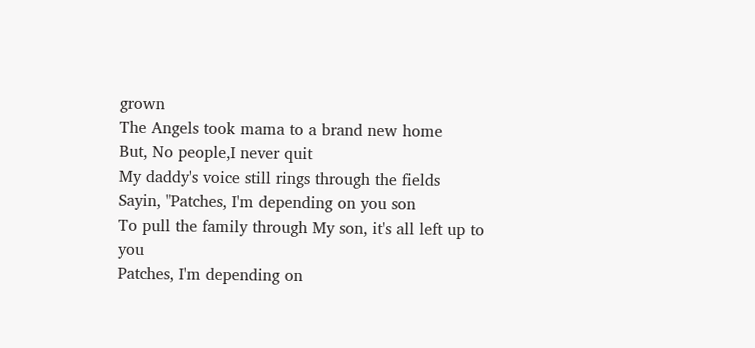grown
The Angels took mama to a brand new home
But, No people,I never quit
My daddy's voice still rings through the fields
Sayin, "Patches, I'm depending on you son
To pull the family through My son, it's all left up to you
Patches, I'm depending on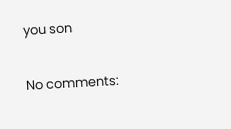you son

No comments: